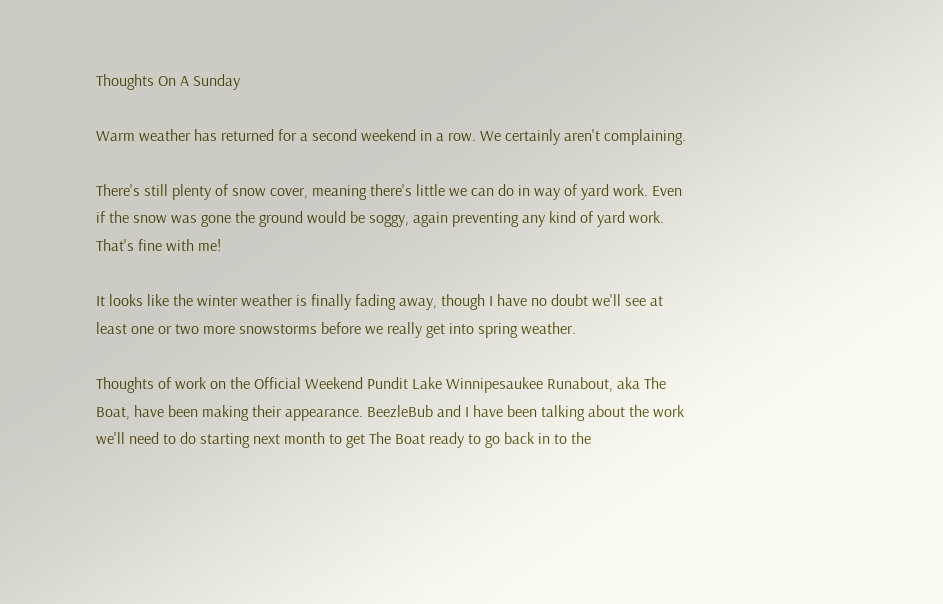Thoughts On A Sunday

Warm weather has returned for a second weekend in a row. We certainly aren't complaining.

There's still plenty of snow cover, meaning there's little we can do in way of yard work. Even if the snow was gone the ground would be soggy, again preventing any kind of yard work. That's fine with me!

It looks like the winter weather is finally fading away, though I have no doubt we'll see at least one or two more snowstorms before we really get into spring weather.

Thoughts of work on the Official Weekend Pundit Lake Winnipesaukee Runabout, aka The Boat, have been making their appearance. BeezleBub and I have been talking about the work we'll need to do starting next month to get The Boat ready to go back in to the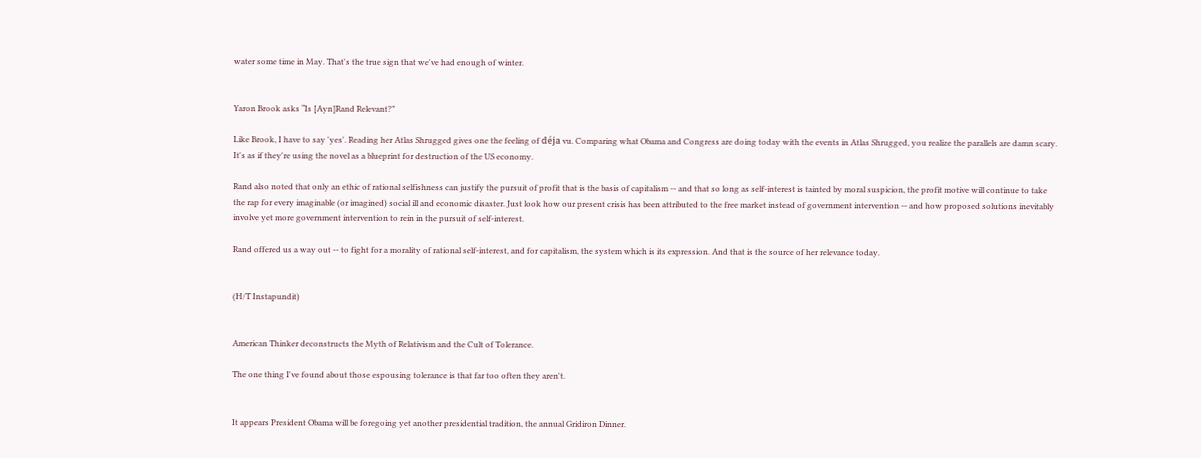water some time in May. That's the true sign that we've had enough of winter.


Yaron Brook asks “Is [Ayn]Rand Relevant?”

Like Brook, I have to say 'yes'. Reading her Atlas Shrugged gives one the feeling of déja vu. Comparing what Obama and Congress are doing today with the events in Atlas Shrugged, you realize the parallels are damn scary. It's as if they're using the novel as a blueprint for destruction of the US economy.

Rand also noted that only an ethic of rational selfishness can justify the pursuit of profit that is the basis of capitalism -- and that so long as self-interest is tainted by moral suspicion, the profit motive will continue to take the rap for every imaginable (or imagined) social ill and economic disaster. Just look how our present crisis has been attributed to the free market instead of government intervention -- and how proposed solutions inevitably involve yet more government intervention to rein in the pursuit of self-interest.

Rand offered us a way out -- to fight for a morality of rational self-interest, and for capitalism, the system which is its expression. And that is the source of her relevance today.


(H/T Instapundit)


American Thinker deconstructs the Myth of Relativism and the Cult of Tolerance.

The one thing I've found about those espousing tolerance is that far too often they aren't.


It appears President Obama will be foregoing yet another presidential tradition, the annual Gridiron Dinner.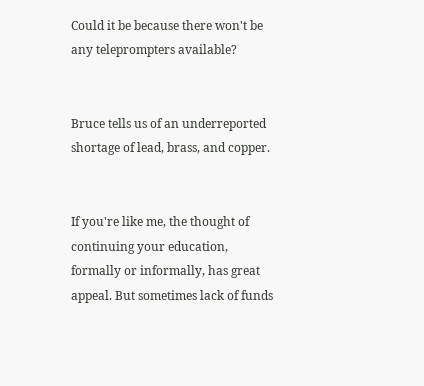Could it be because there won't be any teleprompters available?


Bruce tells us of an underreported shortage of lead, brass, and copper.


If you're like me, the thought of continuing your education, formally or informally, has great appeal. But sometimes lack of funds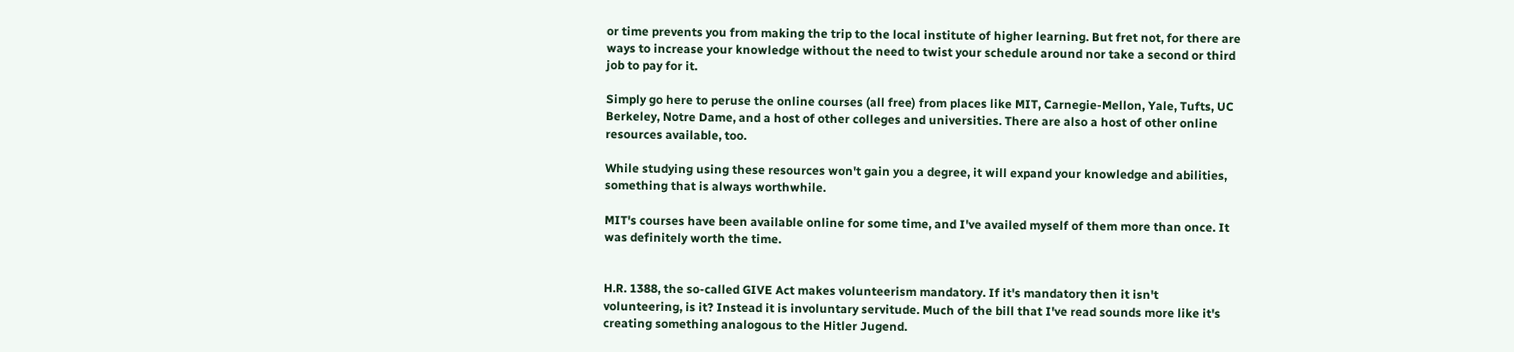or time prevents you from making the trip to the local institute of higher learning. But fret not, for there are ways to increase your knowledge without the need to twist your schedule around nor take a second or third job to pay for it.

Simply go here to peruse the online courses (all free) from places like MIT, Carnegie-Mellon, Yale, Tufts, UC Berkeley, Notre Dame, and a host of other colleges and universities. There are also a host of other online resources available, too.

While studying using these resources won't gain you a degree, it will expand your knowledge and abilities, something that is always worthwhile.

MIT's courses have been available online for some time, and I've availed myself of them more than once. It was definitely worth the time.


H.R. 1388, the so-called GIVE Act makes volunteerism mandatory. If it's mandatory then it isn't volunteering, is it? Instead it is involuntary servitude. Much of the bill that I've read sounds more like it's creating something analogous to the Hitler Jugend.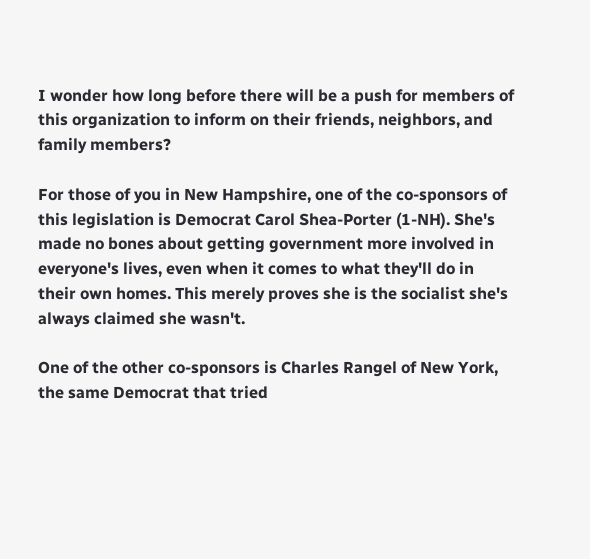I wonder how long before there will be a push for members of this organization to inform on their friends, neighbors, and family members?

For those of you in New Hampshire, one of the co-sponsors of this legislation is Democrat Carol Shea-Porter (1-NH). She's made no bones about getting government more involved in everyone's lives, even when it comes to what they'll do in their own homes. This merely proves she is the socialist she's always claimed she wasn't.

One of the other co-sponsors is Charles Rangel of New York, the same Democrat that tried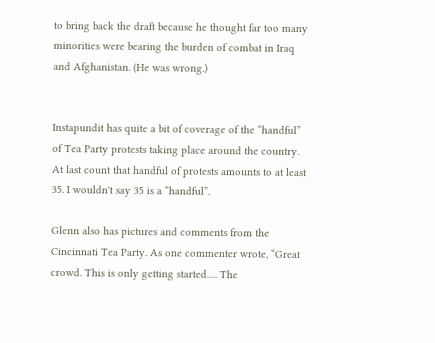to bring back the draft because he thought far too many minorities were bearing the burden of combat in Iraq and Afghanistan. (He was wrong.)


Instapundit has quite a bit of coverage of the “handful” of Tea Party protests taking place around the country. At last count that handful of protests amounts to at least 35. I wouldn't say 35 is a “handful”.

Glenn also has pictures and comments from the Cincinnati Tea Party. As one commenter wrote, “Great crowd. This is only getting started…. The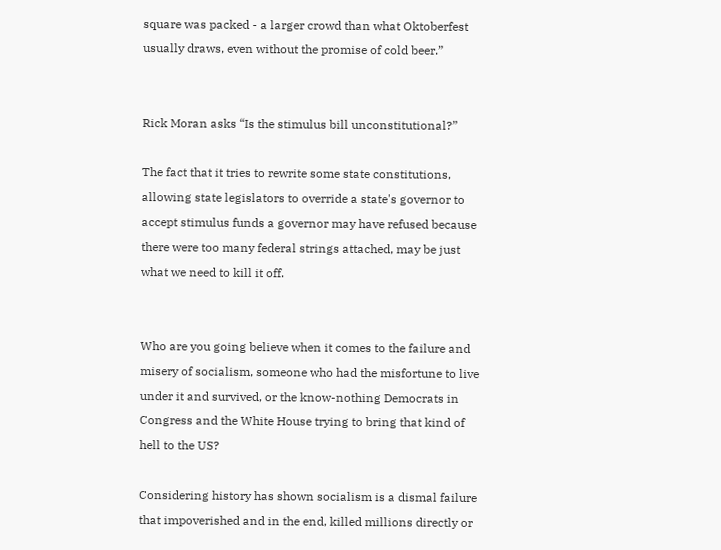square was packed - a larger crowd than what Oktoberfest usually draws, even without the promise of cold beer.”


Rick Moran asks “Is the stimulus bill unconstitutional?”

The fact that it tries to rewrite some state constitutions, allowing state legislators to override a state's governor to accept stimulus funds a governor may have refused because there were too many federal strings attached, may be just what we need to kill it off.


Who are you going believe when it comes to the failure and misery of socialism, someone who had the misfortune to live under it and survived, or the know-nothing Democrats in Congress and the White House trying to bring that kind of hell to the US?

Considering history has shown socialism is a dismal failure that impoverished and in the end, killed millions directly or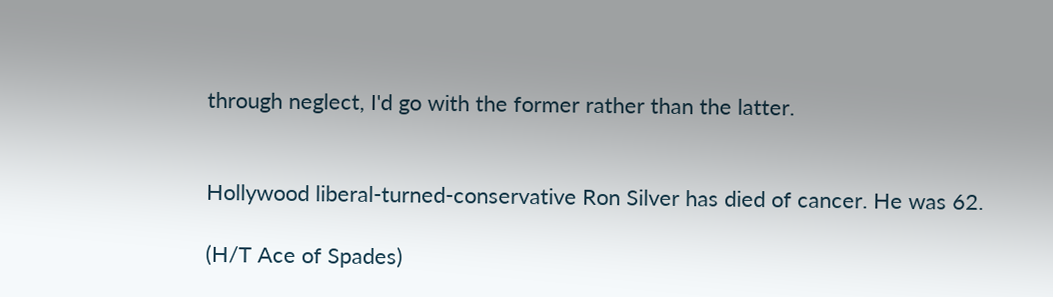through neglect, I'd go with the former rather than the latter.


Hollywood liberal-turned-conservative Ron Silver has died of cancer. He was 62.

(H/T Ace of Spades)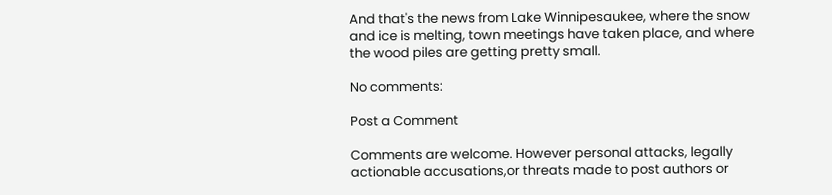And that's the news from Lake Winnipesaukee, where the snow and ice is melting, town meetings have taken place, and where the wood piles are getting pretty small.

No comments:

Post a Comment

Comments are welcome. However personal attacks, legally actionable accusations,or threats made to post authors or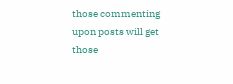those commenting upon posts will get those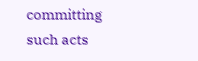committing such acts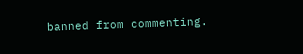banned from commenting.